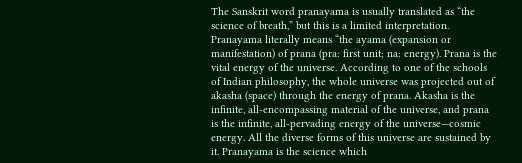The Sanskrit word pranayama is usually translated as “the science of breath,” but this is a limited interpretation. Pranayama literally means “the ayama (expansion or manifestation) of prana (pra: first unit; na: energy). Prana is the vital energy of the universe. According to one of the schools of Indian philosophy, the whole universe was projected out of akasha (space) through the energy of prana. Akasha is the infinite, all-encompassing material of the universe, and prana is the infinite, all-pervading energy of the universe—cosmic energy. All the diverse forms of this universe are sustained by it. Pranayama is the science which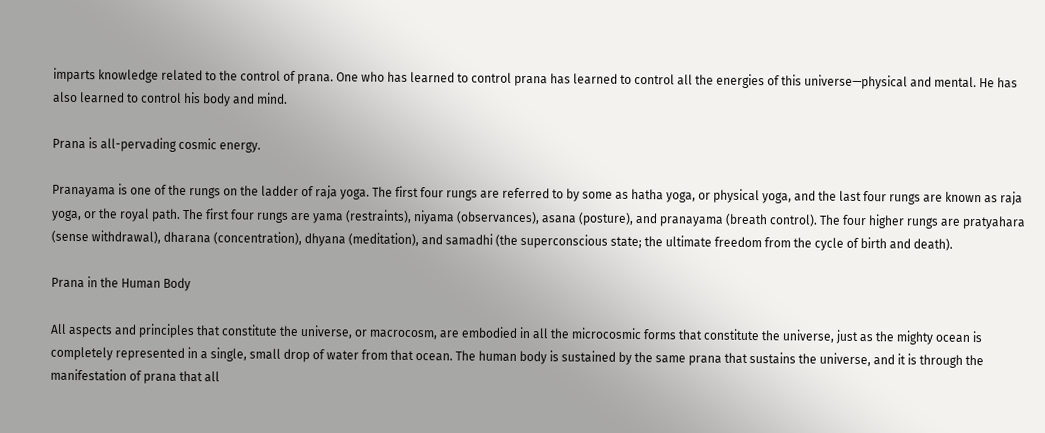imparts knowledge related to the control of prana. One who has learned to control prana has learned to control all the energies of this universe—physical and mental. He has also learned to control his body and mind.

Prana is all-pervading cosmic energy.

Pranayama is one of the rungs on the ladder of raja yoga. The first four rungs are referred to by some as hatha yoga, or physical yoga, and the last four rungs are known as raja yoga, or the royal path. The first four rungs are yama (restraints), niyama (observances), asana (posture), and pranayama (breath control). The four higher rungs are pratyahara (sense withdrawal), dharana (concentration), dhyana (meditation), and samadhi (the superconscious state; the ultimate freedom from the cycle of birth and death).

Prana in the Human Body

All aspects and principles that constitute the universe, or macrocosm, are embodied in all the microcosmic forms that constitute the universe, just as the mighty ocean is completely represented in a single, small drop of water from that ocean. The human body is sustained by the same prana that sustains the universe, and it is through the manifestation of prana that all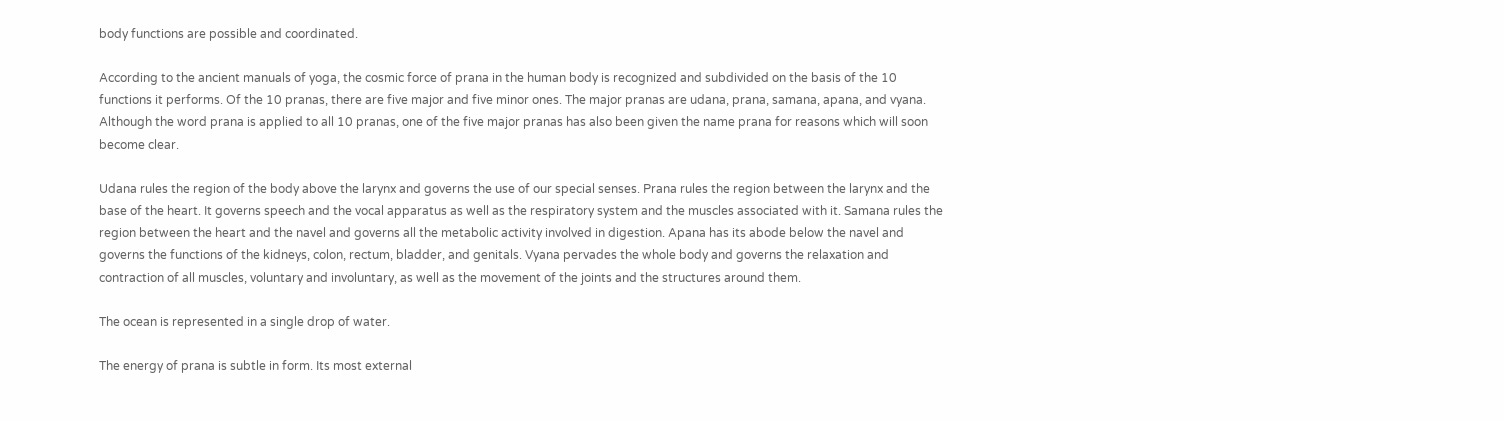body functions are possible and coordinated.

According to the ancient manuals of yoga, the cosmic force of prana in the human body is recognized and subdivided on the basis of the 10 functions it performs. Of the 10 pranas, there are five major and five minor ones. The major pranas are udana, prana, samana, apana, and vyana. Although the word prana is applied to all 10 pranas, one of the five major pranas has also been given the name prana for reasons which will soon become clear.

Udana rules the region of the body above the larynx and governs the use of our special senses. Prana rules the region between the larynx and the base of the heart. It governs speech and the vocal apparatus as well as the respiratory system and the muscles associated with it. Samana rules the region between the heart and the navel and governs all the metabolic activity involved in digestion. Apana has its abode below the navel and governs the functions of the kidneys, colon, rectum, bladder, and genitals. Vyana pervades the whole body and governs the relaxation and contraction of all muscles, voluntary and involuntary, as well as the movement of the joints and the structures around them.

The ocean is represented in a single drop of water.

The energy of prana is subtle in form. Its most external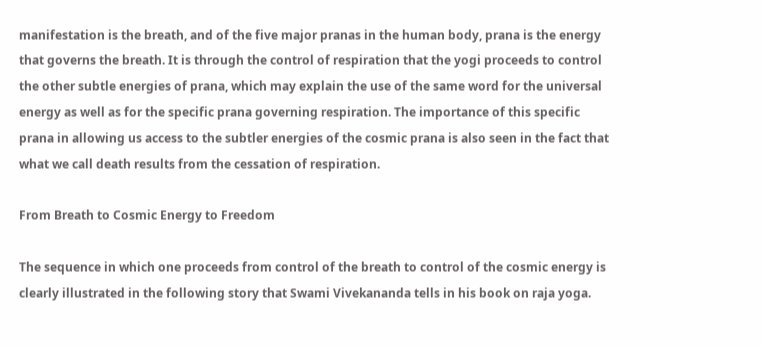manifestation is the breath, and of the five major pranas in the human body, prana is the energy that governs the breath. It is through the control of respiration that the yogi proceeds to control the other subtle energies of prana, which may explain the use of the same word for the universal energy as well as for the specific prana governing respiration. The importance of this specific prana in allowing us access to the subtler energies of the cosmic prana is also seen in the fact that what we call death results from the cessation of respiration.

From Breath to Cosmic Energy to Freedom

The sequence in which one proceeds from control of the breath to control of the cosmic energy is clearly illustrated in the following story that Swami Vivekananda tells in his book on raja yoga.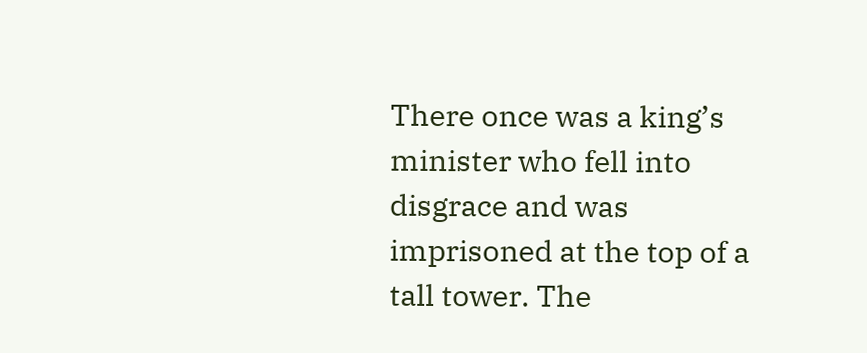There once was a king’s minister who fell into disgrace and was imprisoned at the top of a tall tower. The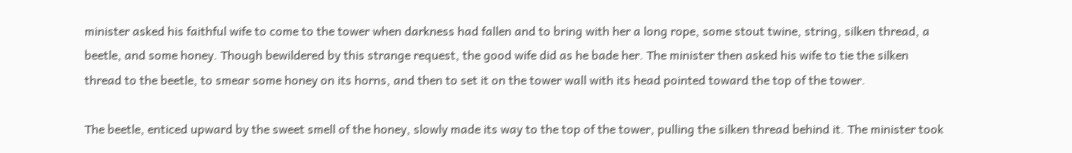minister asked his faithful wife to come to the tower when darkness had fallen and to bring with her a long rope, some stout twine, string, silken thread, a beetle, and some honey. Though bewildered by this strange request, the good wife did as he bade her. The minister then asked his wife to tie the silken thread to the beetle, to smear some honey on its horns, and then to set it on the tower wall with its head pointed toward the top of the tower.

The beetle, enticed upward by the sweet smell of the honey, slowly made its way to the top of the tower, pulling the silken thread behind it. The minister took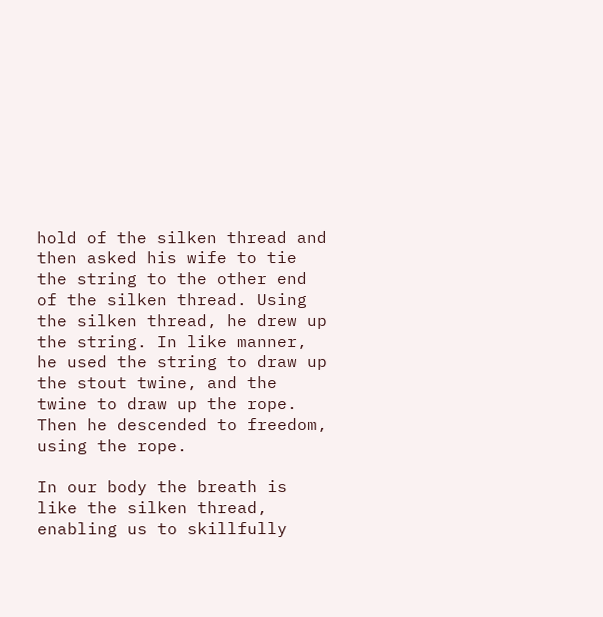hold of the silken thread and then asked his wife to tie the string to the other end of the silken thread. Using the silken thread, he drew up the string. In like manner, he used the string to draw up the stout twine, and the twine to draw up the rope. Then he descended to freedom, using the rope.

In our body the breath is like the silken thread, enabling us to skillfully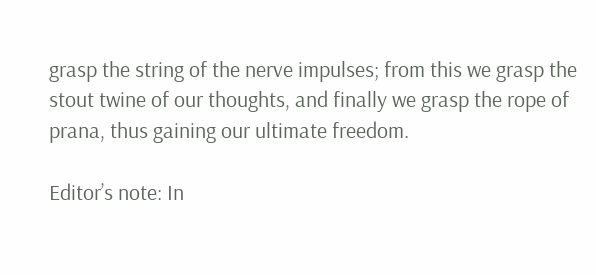grasp the string of the nerve impulses; from this we grasp the stout twine of our thoughts, and finally we grasp the rope of prana, thus gaining our ultimate freedom.

Editor’s note: In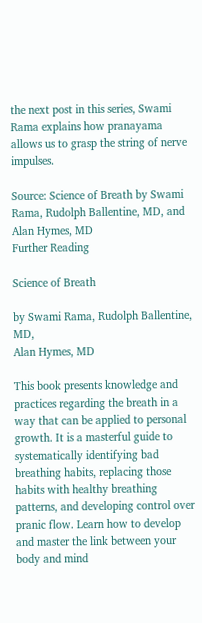the next post in this series, Swami Rama explains how pranayama allows us to grasp the string of nerve impulses.

Source: Science of Breath by Swami Rama, Rudolph Ballentine, MD, and Alan Hymes, MD
Further Reading

Science of Breath

by Swami Rama, Rudolph Ballentine, MD,
Alan Hymes, MD

This book presents knowledge and practices regarding the breath in a way that can be applied to personal growth. It is a masterful guide to systematically identifying bad breathing habits, replacing those habits with healthy breathing patterns, and developing control over pranic flow. Learn how to develop and master the link between your body and mind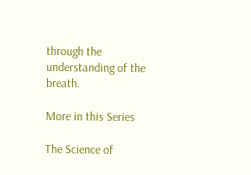through the understanding of the breath.

More in this Series

The Science of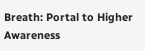Breath: Portal to Higher Awareness